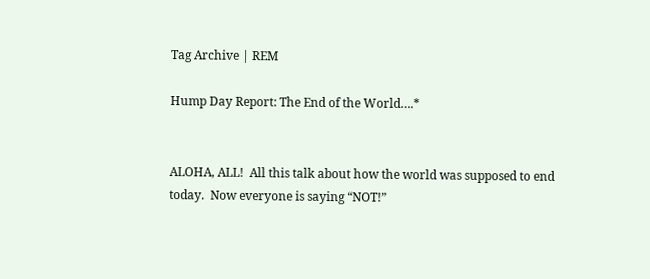Tag Archive | REM

Hump Day Report: The End of the World….*


ALOHA, ALL!  All this talk about how the world was supposed to end today.  Now everyone is saying “NOT!”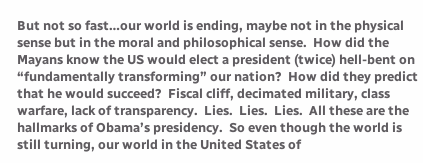But not so fast…our world is ending, maybe not in the physical sense but in the moral and philosophical sense.  How did the Mayans know the US would elect a president (twice) hell-bent on “fundamentally transforming” our nation?  How did they predict that he would succeed?  Fiscal cliff, decimated military, class warfare, lack of transparency.  Lies.  Lies.  Lies.  All these are the hallmarks of Obama’s presidency.  So even though the world is still turning, our world in the United States of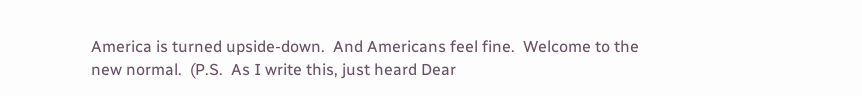America is turned upside-down.  And Americans feel fine.  Welcome to the new normal.  (P.S.  As I write this, just heard Dear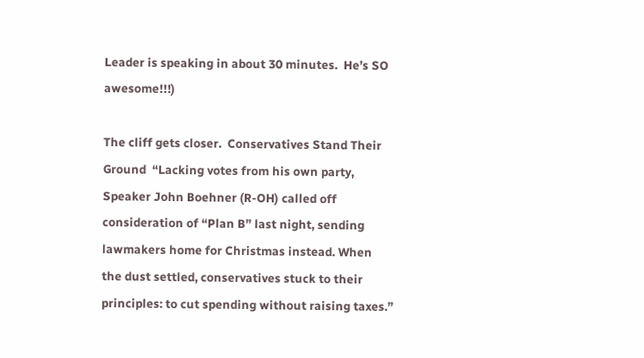Leader is speaking in about 30 minutes.  He’s SO awesome!!!)

The cliff gets closer.  Conservatives Stand Their Ground  “Lacking votes from his own party, Speaker John Boehner (R-OH) called off consideration of “Plan B” last night, sending lawmakers home for Christmas instead. When the dust settled, conservatives stuck to their principles: to cut spending without raising taxes.”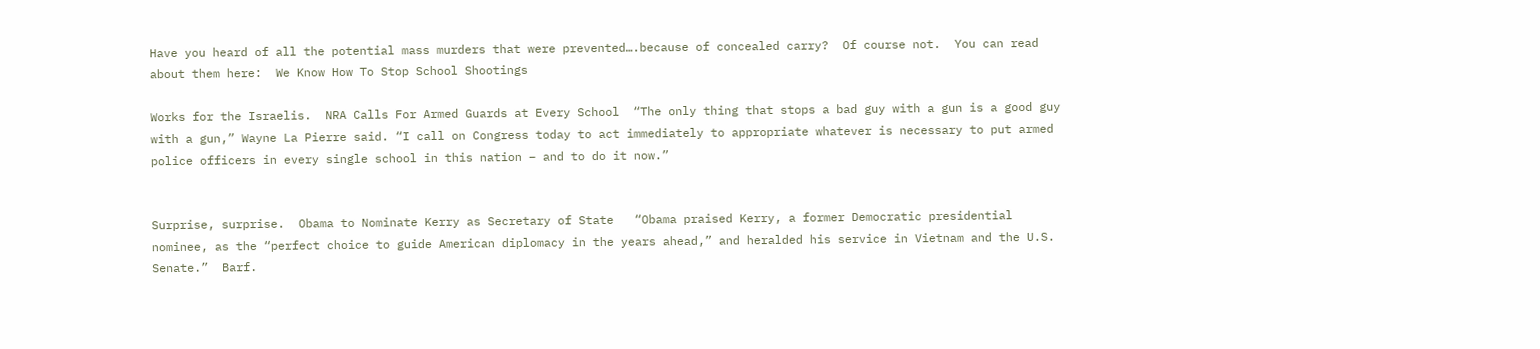Have you heard of all the potential mass murders that were prevented….because of concealed carry?  Of course not.  You can read about them here:  We Know How To Stop School Shootings

Works for the Israelis.  NRA Calls For Armed Guards at Every School  “The only thing that stops a bad guy with a gun is a good guy with a gun,” Wayne La Pierre said. “I call on Congress today to act immediately to appropriate whatever is necessary to put armed police officers in every single school in this nation – and to do it now.”


Surprise, surprise.  Obama to Nominate Kerry as Secretary of State   “Obama praised Kerry, a former Democratic presidential nominee, as the “perfect choice to guide American diplomacy in the years ahead,” and heralded his service in Vietnam and the U.S. Senate.”  Barf.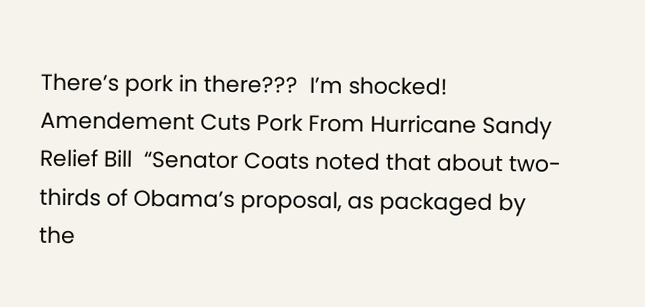There’s pork in there???  I’m shocked!  Amendement Cuts Pork From Hurricane Sandy Relief Bill  “Senator Coats noted that about two-thirds of Obama’s proposal, as packaged by the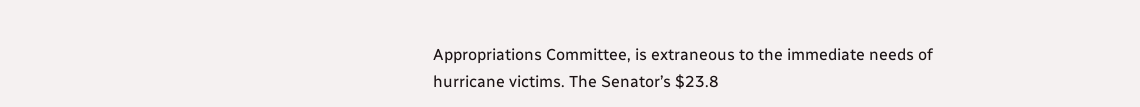Appropriations Committee, is extraneous to the immediate needs of hurricane victims. The Senator’s $23.8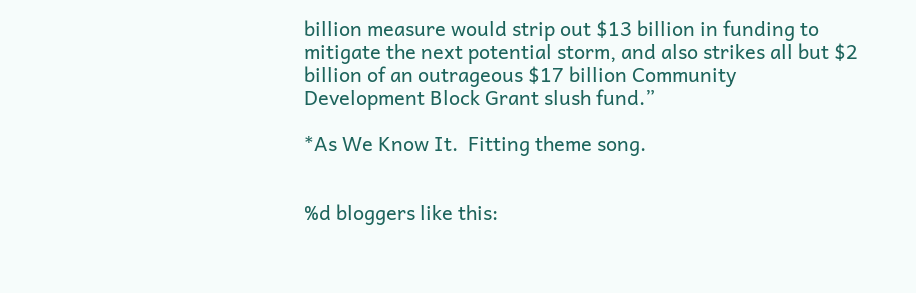billion measure would strip out $13 billion in funding to mitigate the next potential storm, and also strikes all but $2 billion of an outrageous $17 billion Community Development Block Grant slush fund.”

*As We Know It.  Fitting theme song.


%d bloggers like this: